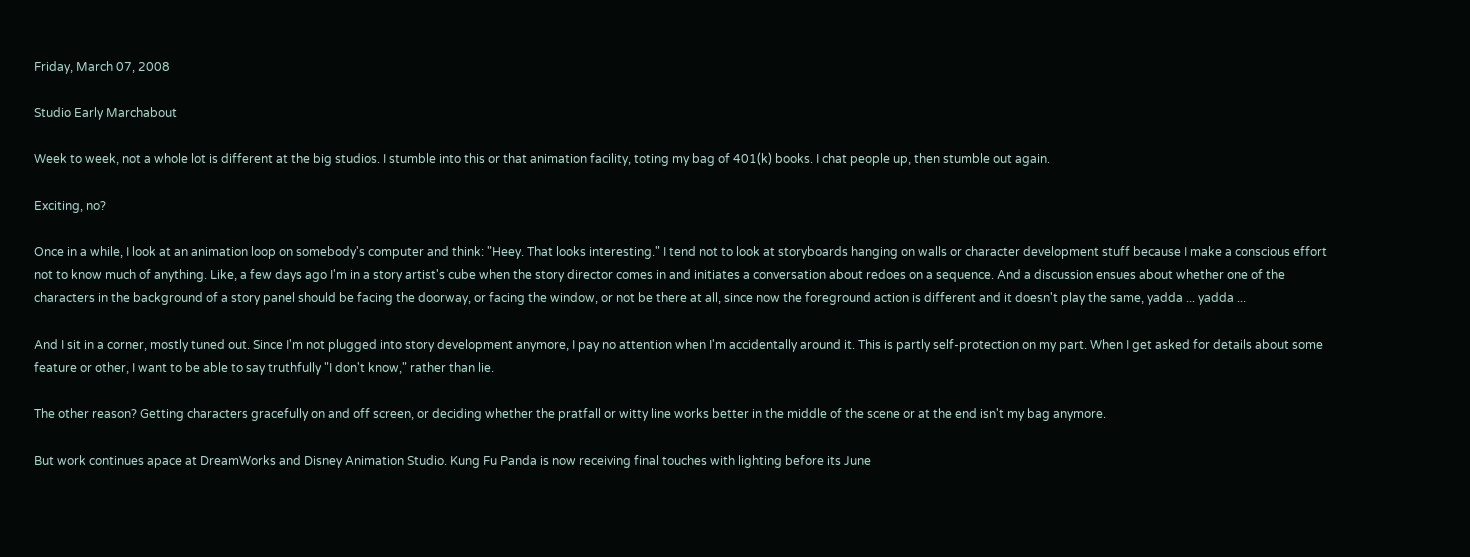Friday, March 07, 2008

Studio Early Marchabout

Week to week, not a whole lot is different at the big studios. I stumble into this or that animation facility, toting my bag of 401(k) books. I chat people up, then stumble out again.

Exciting, no?

Once in a while, I look at an animation loop on somebody's computer and think: "Heey. That looks interesting." I tend not to look at storyboards hanging on walls or character development stuff because I make a conscious effort not to know much of anything. Like, a few days ago I'm in a story artist's cube when the story director comes in and initiates a conversation about redoes on a sequence. And a discussion ensues about whether one of the characters in the background of a story panel should be facing the doorway, or facing the window, or not be there at all, since now the foreground action is different and it doesn't play the same, yadda ... yadda ...

And I sit in a corner, mostly tuned out. Since I'm not plugged into story development anymore, I pay no attention when I'm accidentally around it. This is partly self-protection on my part. When I get asked for details about some feature or other, I want to be able to say truthfully "I don't know," rather than lie.

The other reason? Getting characters gracefully on and off screen, or deciding whether the pratfall or witty line works better in the middle of the scene or at the end isn't my bag anymore.

But work continues apace at DreamWorks and Disney Animation Studio. Kung Fu Panda is now receiving final touches with lighting before its June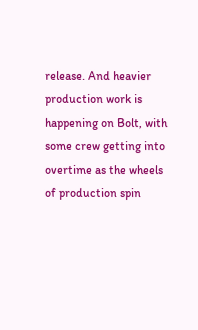release. And heavier production work is happening on Bolt, with some crew getting into overtime as the wheels of production spin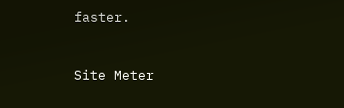faster.


Site Meter